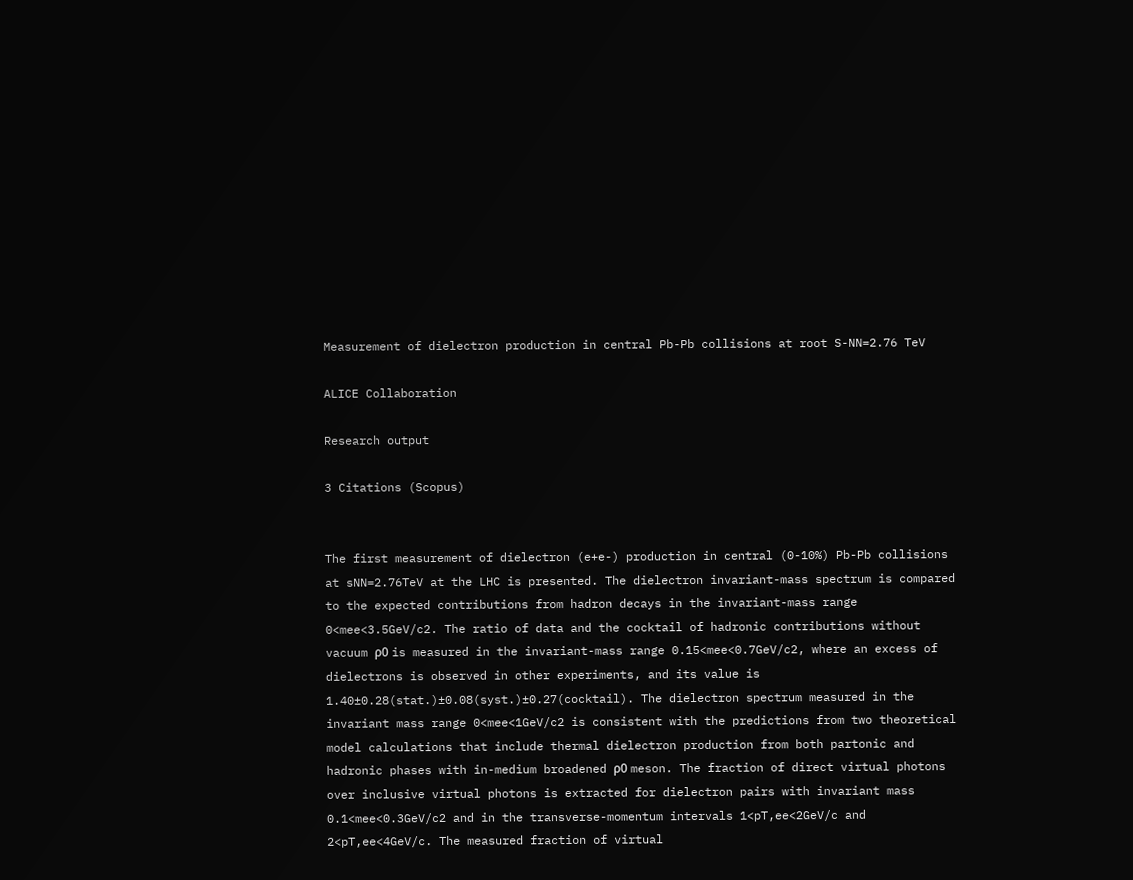Measurement of dielectron production in central Pb-Pb collisions at root S-NN=2.76 TeV

ALICE Collaboration

Research output

3 Citations (Scopus)


The first measurement of dielectron (e+e-) production in central (0-10%) Pb-Pb collisions at sNN=2.76TeV at the LHC is presented. The dielectron invariant-mass spectrum is compared to the expected contributions from hadron decays in the invariant-mass range 0<mee<3.5GeV/c2. The ratio of data and the cocktail of hadronic contributions without vacuum ρ0 is measured in the invariant-mass range 0.15<mee<0.7GeV/c2, where an excess of dielectrons is observed in other experiments, and its value is 1.40±0.28(stat.)±0.08(syst.)±0.27(cocktail). The dielectron spectrum measured in the invariant mass range 0<mee<1GeV/c2 is consistent with the predictions from two theoretical model calculations that include thermal dielectron production from both partonic and hadronic phases with in-medium broadened ρ0 meson. The fraction of direct virtual photons over inclusive virtual photons is extracted for dielectron pairs with invariant mass 0.1<mee<0.3GeV/c2 and in the transverse-momentum intervals 1<pT,ee<2GeV/c and 2<pT,ee<4GeV/c. The measured fraction of virtual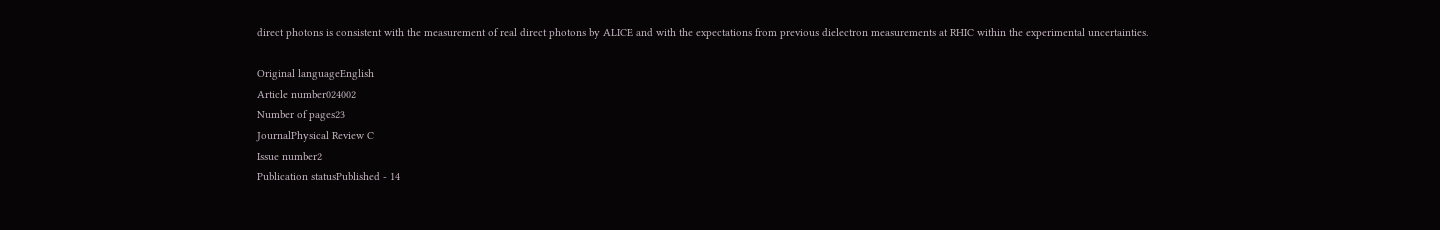direct photons is consistent with the measurement of real direct photons by ALICE and with the expectations from previous dielectron measurements at RHIC within the experimental uncertainties.

Original languageEnglish
Article number024002
Number of pages23
JournalPhysical Review C
Issue number2
Publication statusPublished - 14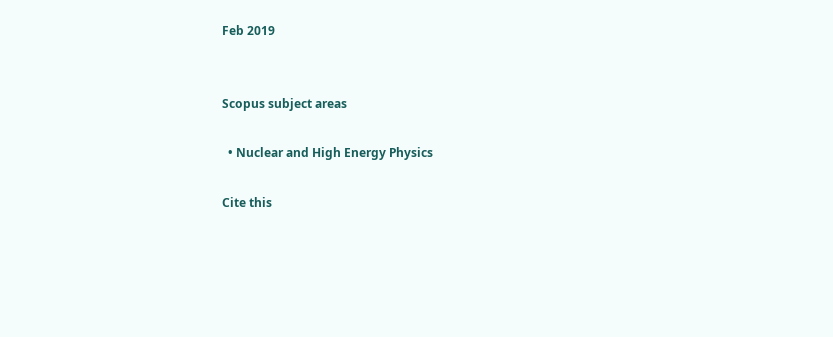Feb 2019


Scopus subject areas

  • Nuclear and High Energy Physics

Cite this